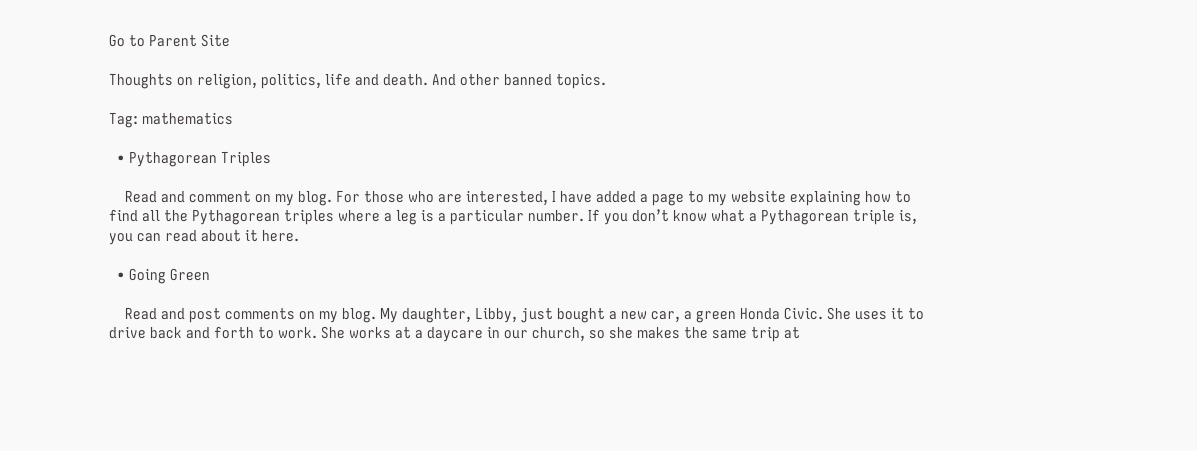Go to Parent Site

Thoughts on religion, politics, life and death. And other banned topics.

Tag: mathematics

  • Pythagorean Triples

    Read and comment on my blog. For those who are interested, I have added a page to my website explaining how to find all the Pythagorean triples where a leg is a particular number. If you don’t know what a Pythagorean triple is, you can read about it here.

  • Going Green

    Read and post comments on my blog. My daughter, Libby, just bought a new car, a green Honda Civic. She uses it to drive back and forth to work. She works at a daycare in our church, so she makes the same trip at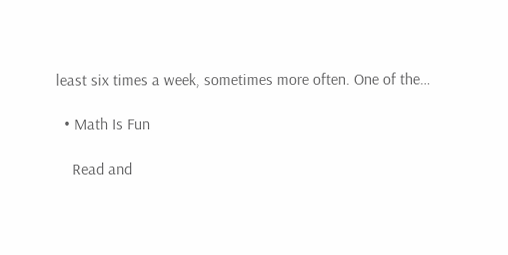least six times a week, sometimes more often. One of the…

  • Math Is Fun

    Read and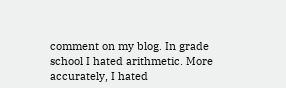comment on my blog. In grade school I hated arithmetic. More accurately, I hated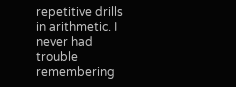repetitive drills in arithmetic. I never had trouble remembering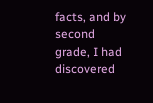facts, and by second grade, I had discovered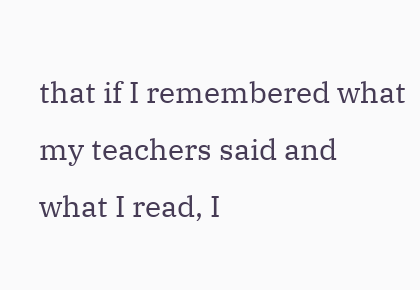that if I remembered what my teachers said and what I read, I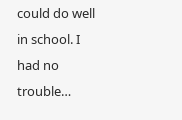could do well in school. I had no trouble…